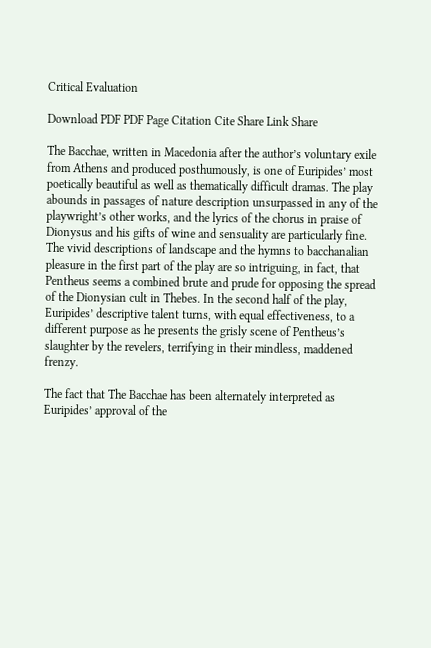Critical Evaluation

Download PDF PDF Page Citation Cite Share Link Share

The Bacchae, written in Macedonia after the author’s voluntary exile from Athens and produced posthumously, is one of Euripides’ most poetically beautiful as well as thematically difficult dramas. The play abounds in passages of nature description unsurpassed in any of the playwright’s other works, and the lyrics of the chorus in praise of Dionysus and his gifts of wine and sensuality are particularly fine. The vivid descriptions of landscape and the hymns to bacchanalian pleasure in the first part of the play are so intriguing, in fact, that Pentheus seems a combined brute and prude for opposing the spread of the Dionysian cult in Thebes. In the second half of the play, Euripides’ descriptive talent turns, with equal effectiveness, to a different purpose as he presents the grisly scene of Pentheus’s slaughter by the revelers, terrifying in their mindless, maddened frenzy.

The fact that The Bacchae has been alternately interpreted as Euripides’ approval of the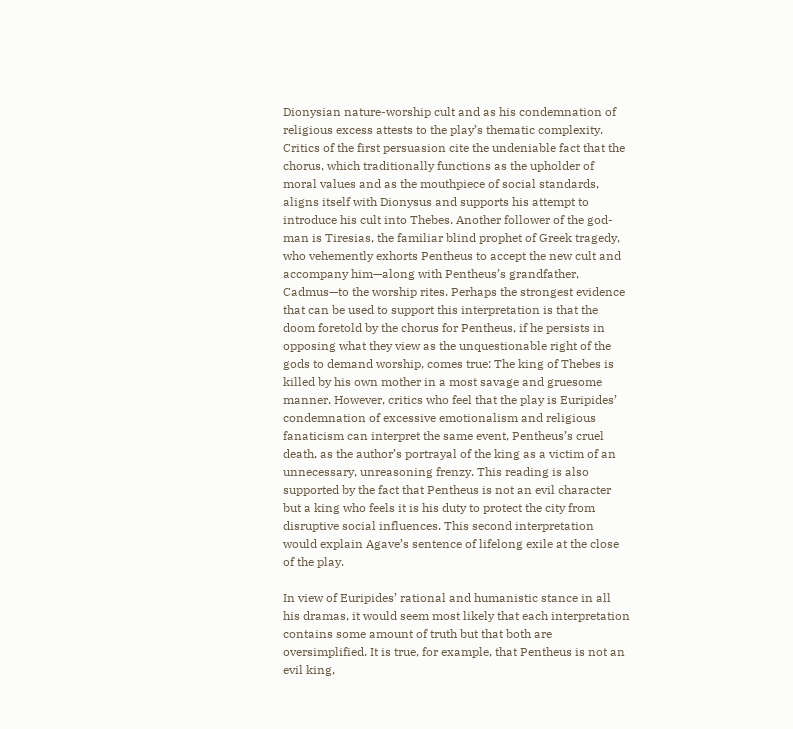Dionysian nature-worship cult and as his condemnation of religious excess attests to the play’s thematic complexity. Critics of the first persuasion cite the undeniable fact that the chorus, which traditionally functions as the upholder of moral values and as the mouthpiece of social standards, aligns itself with Dionysus and supports his attempt to introduce his cult into Thebes. Another follower of the god-man is Tiresias, the familiar blind prophet of Greek tragedy, who vehemently exhorts Pentheus to accept the new cult and accompany him—along with Pentheus’s grandfather, Cadmus—to the worship rites. Perhaps the strongest evidence that can be used to support this interpretation is that the doom foretold by the chorus for Pentheus, if he persists in opposing what they view as the unquestionable right of the gods to demand worship, comes true: The king of Thebes is killed by his own mother in a most savage and gruesome manner. However, critics who feel that the play is Euripides’ condemnation of excessive emotionalism and religious fanaticism can interpret the same event, Pentheus’s cruel death, as the author’s portrayal of the king as a victim of an unnecessary, unreasoning frenzy. This reading is also supported by the fact that Pentheus is not an evil character but a king who feels it is his duty to protect the city from disruptive social influences. This second interpretation would explain Agave’s sentence of lifelong exile at the close of the play.

In view of Euripides’ rational and humanistic stance in all his dramas, it would seem most likely that each interpretation contains some amount of truth but that both are oversimplified. It is true, for example, that Pentheus is not an evil king,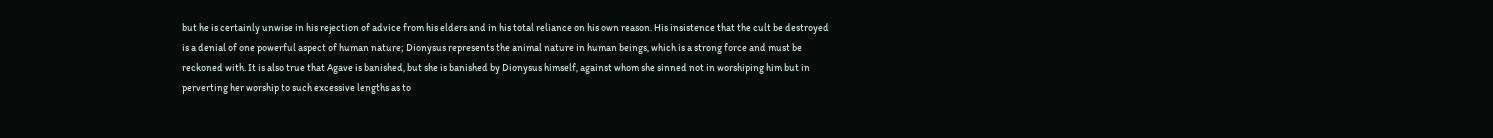but he is certainly unwise in his rejection of advice from his elders and in his total reliance on his own reason. His insistence that the cult be destroyed is a denial of one powerful aspect of human nature; Dionysus represents the animal nature in human beings, which is a strong force and must be reckoned with. It is also true that Agave is banished, but she is banished by Dionysus himself, against whom she sinned not in worshiping him but in perverting her worship to such excessive lengths as to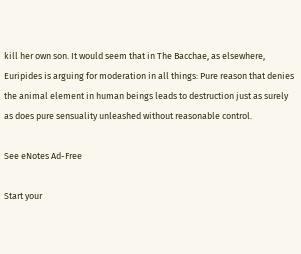kill her own son. It would seem that in The Bacchae, as elsewhere, Euripides is arguing for moderation in all things: Pure reason that denies the animal element in human beings leads to destruction just as surely as does pure sensuality unleashed without reasonable control.

See eNotes Ad-Free

Start your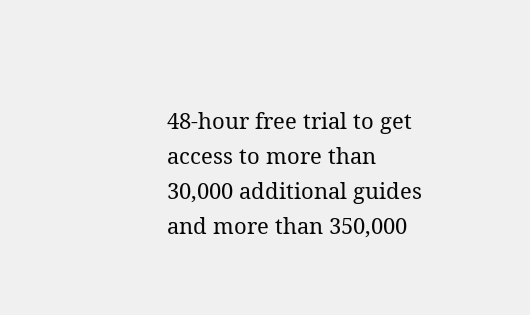48-hour free trial to get access to more than 30,000 additional guides and more than 350,000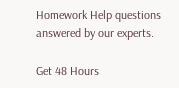Homework Help questions answered by our experts.

Get 48 Hours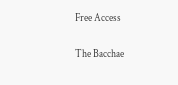Free Access

The Bacchae